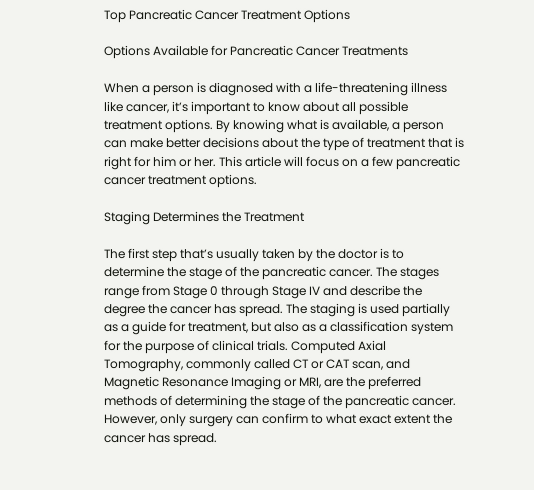Top Pancreatic Cancer Treatment Options

Options Available for Pancreatic Cancer Treatments

When a person is diagnosed with a life-threatening illness like cancer, it’s important to know about all possible treatment options. By knowing what is available, a person can make better decisions about the type of treatment that is right for him or her. This article will focus on a few pancreatic cancer treatment options.

Staging Determines the Treatment

The first step that’s usually taken by the doctor is to determine the stage of the pancreatic cancer. The stages range from Stage 0 through Stage IV and describe the degree the cancer has spread. The staging is used partially as a guide for treatment, but also as a classification system for the purpose of clinical trials. Computed Axial Tomography, commonly called CT or CAT scan, and Magnetic Resonance Imaging or MRI, are the preferred methods of determining the stage of the pancreatic cancer. However, only surgery can confirm to what exact extent the cancer has spread.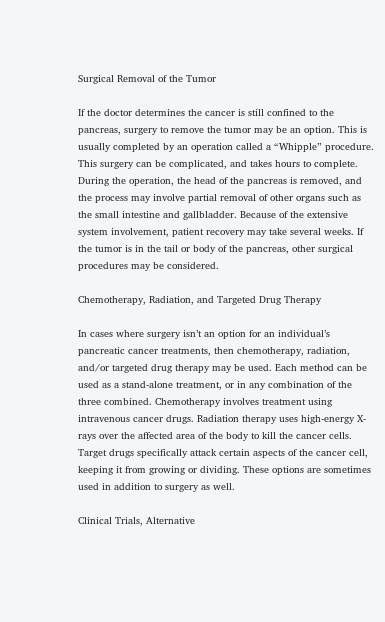Surgical Removal of the Tumor

If the doctor determines the cancer is still confined to the pancreas, surgery to remove the tumor may be an option. This is usually completed by an operation called a “Whipple” procedure. This surgery can be complicated, and takes hours to complete. During the operation, the head of the pancreas is removed, and the process may involve partial removal of other organs such as the small intestine and gallbladder. Because of the extensive system involvement, patient recovery may take several weeks. If the tumor is in the tail or body of the pancreas, other surgical procedures may be considered.

Chemotherapy, Radiation, and Targeted Drug Therapy

In cases where surgery isn’t an option for an individual’s pancreatic cancer treatments, then chemotherapy, radiation, and/or targeted drug therapy may be used. Each method can be used as a stand-alone treatment, or in any combination of the three combined. Chemotherapy involves treatment using intravenous cancer drugs. Radiation therapy uses high-energy X-rays over the affected area of the body to kill the cancer cells. Target drugs specifically attack certain aspects of the cancer cell, keeping it from growing or dividing. These options are sometimes used in addition to surgery as well.

Clinical Trials, Alternative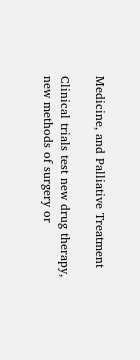Medicine, and Palliative Treatment

Clinical trials test new drug therapy, new methods of surgery or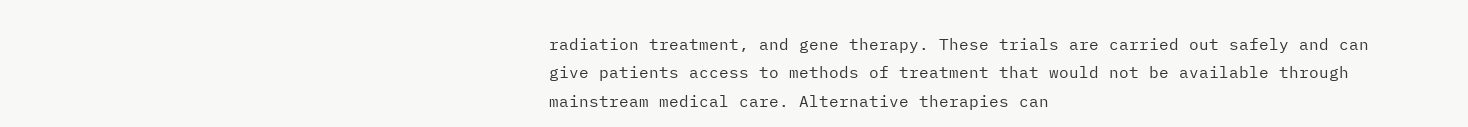radiation treatment, and gene therapy. These trials are carried out safely and can give patients access to methods of treatment that would not be available through mainstream medical care. Alternative therapies can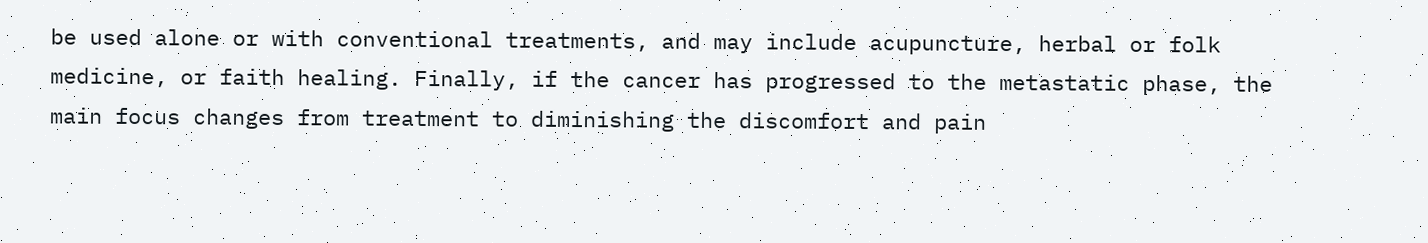be used alone or with conventional treatments, and may include acupuncture, herbal or folk medicine, or faith healing. Finally, if the cancer has progressed to the metastatic phase, the main focus changes from treatment to diminishing the discomfort and pain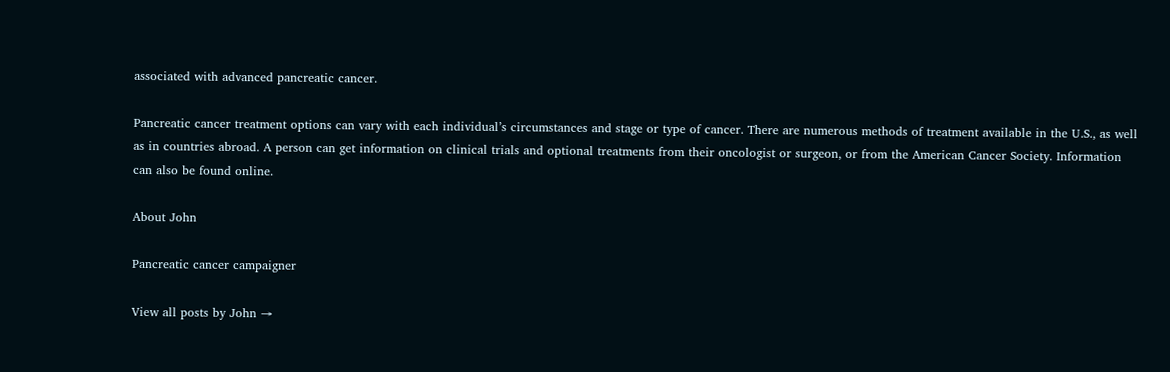associated with advanced pancreatic cancer.

Pancreatic cancer treatment options can vary with each individual’s circumstances and stage or type of cancer. There are numerous methods of treatment available in the U.S., as well as in countries abroad. A person can get information on clinical trials and optional treatments from their oncologist or surgeon, or from the American Cancer Society. Information can also be found online.

About John

Pancreatic cancer campaigner

View all posts by John →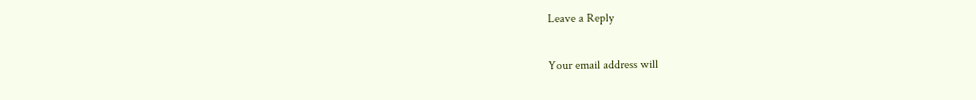Leave a Reply

Your email address will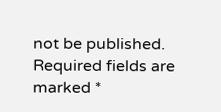not be published. Required fields are marked *